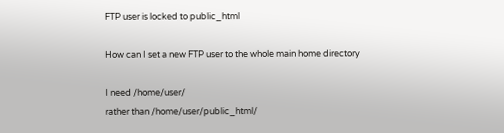FTP user is locked to public_html

How can I set a new FTP user to the whole main home directory

I need /home/user/
rather than /home/user/public_html/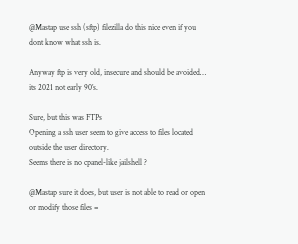@Mastap use ssh (sftp) filezilla do this nice even if you dont know what ssh is.

Anyway ftp is very old, insecure and should be avoided… its 2021 not early 90’s.

Sure, but this was FTPs
Opening a ssh user seem to give access to files located outside the user directory.
Seems there is no cpanel-like jailshell ?

@Mastap sure it does, but user is not able to read or open or modify those files =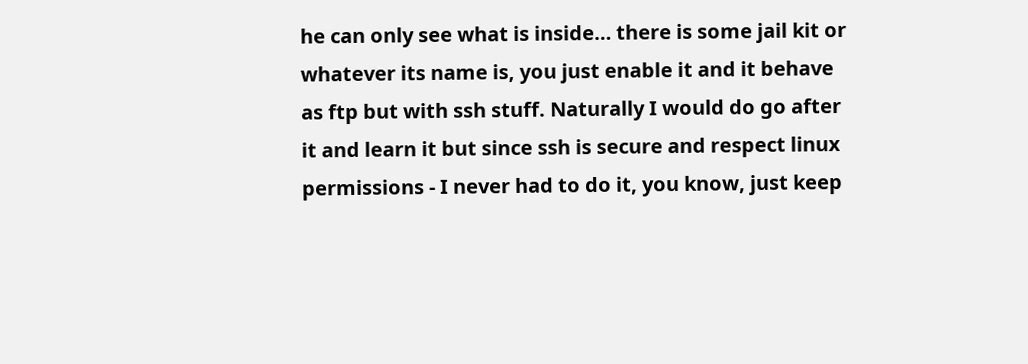he can only see what is inside… there is some jail kit or whatever its name is, you just enable it and it behave as ftp but with ssh stuff. Naturally I would do go after it and learn it but since ssh is secure and respect linux permissions - I never had to do it, you know, just keep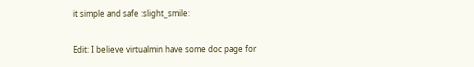it simple and safe :slight_smile:

Edit: I believe virtualmin have some doc page for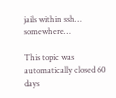jails within ssh… somewhere…

This topic was automatically closed 60 days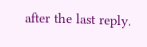after the last reply.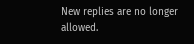New replies are no longer allowed.